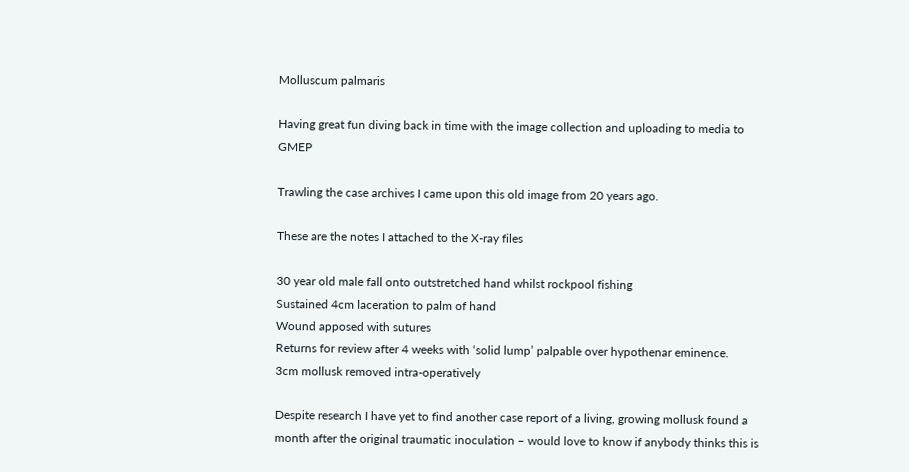Molluscum palmaris

Having great fun diving back in time with the image collection and uploading to media to GMEP

Trawling the case archives I came upon this old image from 20 years ago.

These are the notes I attached to the X-ray files

30 year old male fall onto outstretched hand whilst rockpool fishing
Sustained 4cm laceration to palm of hand
Wound apposed with sutures
Returns for review after 4 weeks with ‘solid lump’ palpable over hypothenar eminence.
3cm mollusk removed intra-operatively

Despite research I have yet to find another case report of a living, growing mollusk found a month after the original traumatic inoculation – would love to know if anybody thinks this is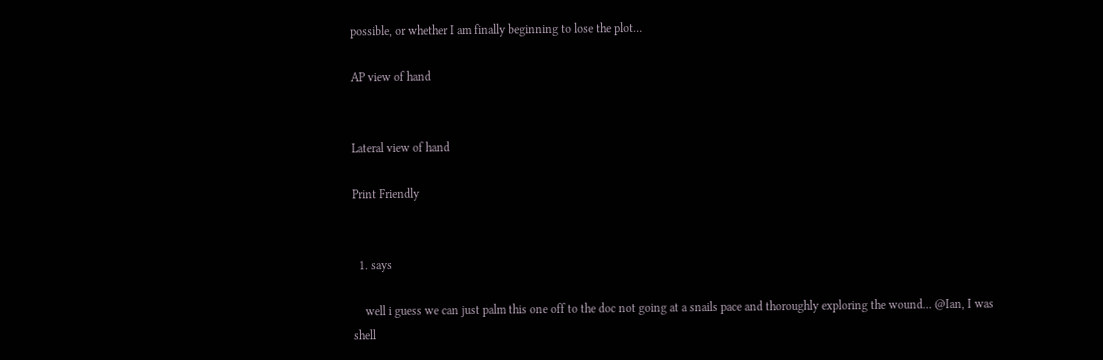possible, or whether I am finally beginning to lose the plot…

AP view of hand


Lateral view of hand

Print Friendly


  1. says

    well i guess we can just palm this one off to the doc not going at a snails pace and thoroughly exploring the wound… @Ian, I was shell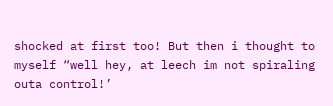shocked at first too! But then i thought to myself “well hey, at leech im not spiraling outa control!’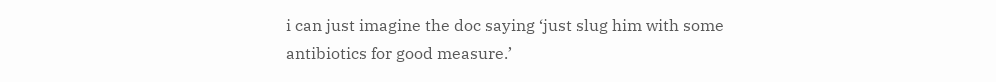i can just imagine the doc saying ‘just slug him with some antibiotics for good measure.’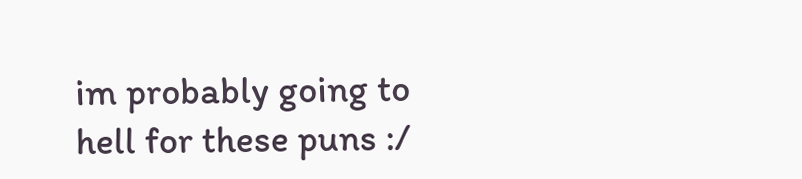im probably going to hell for these puns :/